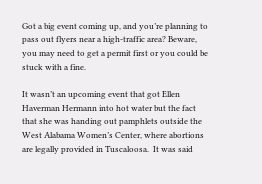Got a big event coming up, and you’re planning to pass out flyers near a high-traffic area? Beware, you may need to get a permit first or you could be stuck with a fine.

It wasn’t an upcoming event that got Ellen Haverman Hermann into hot water but the fact that she was handing out pamphlets outside the West Alabama Women’s Center, where abortions are legally provided in Tuscaloosa.  It was said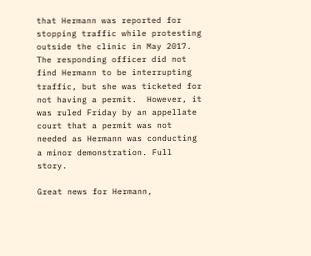that Hermann was reported for stopping traffic while protesting outside the clinic in May 2017.  The responding officer did not find Hermann to be interrupting traffic, but she was ticketed for not having a permit.  However, it was ruled Friday by an appellate court that a permit was not needed as Hermann was conducting a minor demonstration. Full story.

Great news for Hermann,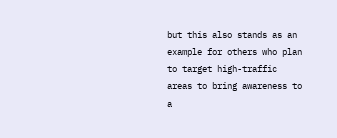but this also stands as an example for others who plan to target high-traffic areas to bring awareness to a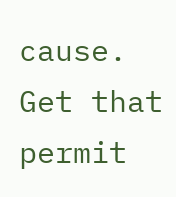cause.  Get that permit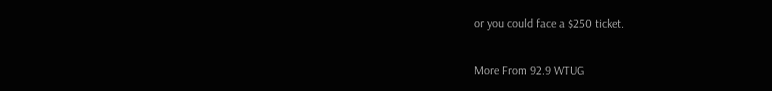or you could face a $250 ticket.

More From 92.9 WTUG